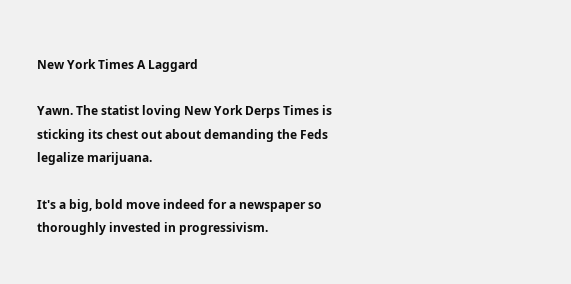New York Times A Laggard

Yawn. The statist loving New York Derps Times is sticking its chest out about demanding the Feds legalize marijuana.

It's a big, bold move indeed for a newspaper so thoroughly invested in progressivism.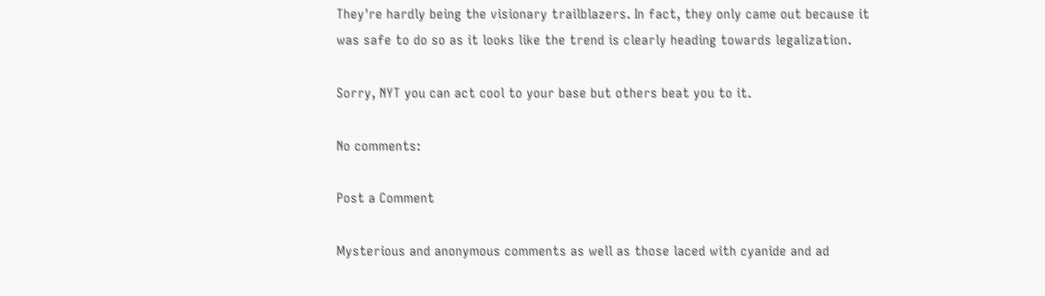They're hardly being the visionary trailblazers. In fact, they only came out because it was safe to do so as it looks like the trend is clearly heading towards legalization.

Sorry, NYT you can act cool to your base but others beat you to it.

No comments:

Post a Comment

Mysterious and anonymous comments as well as those laced with cyanide and ad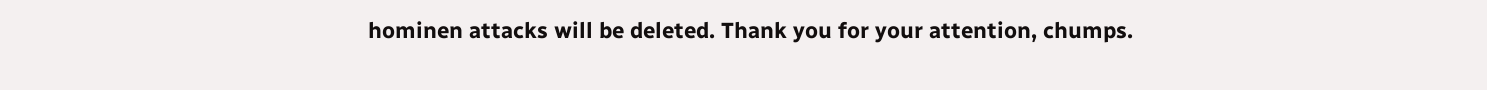hominen attacks will be deleted. Thank you for your attention, chumps.